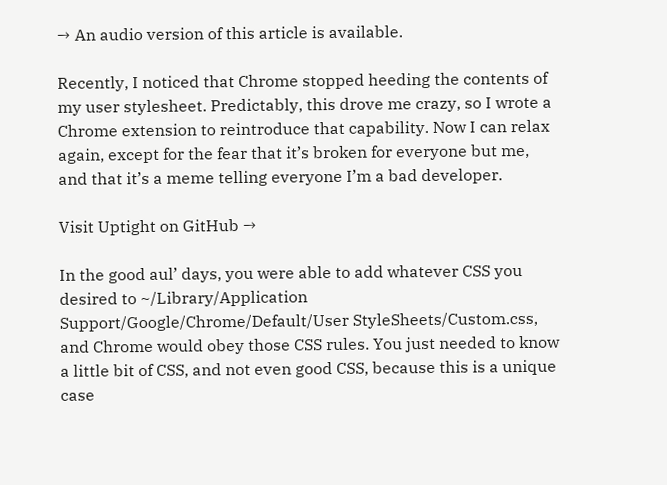→ An audio version of this article is available.

Recently, I noticed that Chrome stopped heeding the contents of my user stylesheet. Predictably, this drove me crazy, so I wrote a Chrome extension to reintroduce that capability. Now I can relax again, except for the fear that it’s broken for everyone but me, and that it’s a meme telling everyone I’m a bad developer.

Visit Uptight on GitHub →

In the good aul’ days, you were able to add whatever CSS you desired to ~/Library/Application Support/Google/Chrome/Default/User StyleSheets/Custom.css, and Chrome would obey those CSS rules. You just needed to know a little bit of CSS, and not even good CSS, because this is a unique case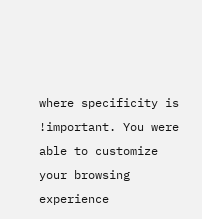where specificity is !important. You were able to customize your browsing experience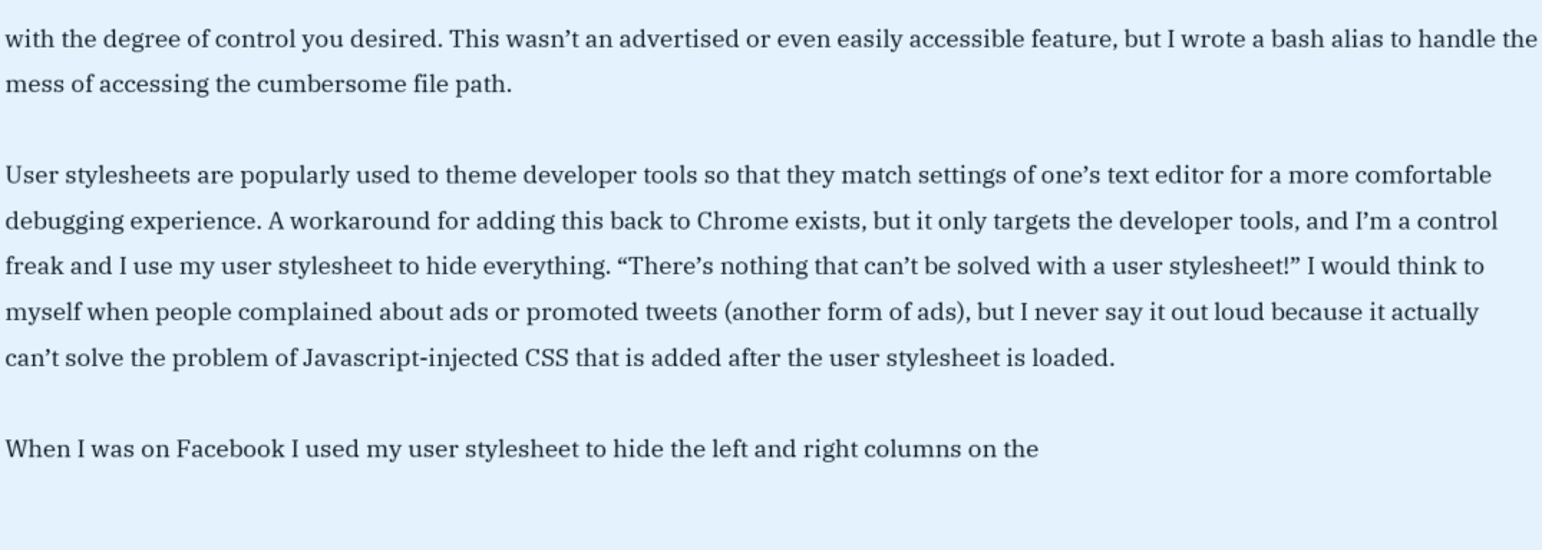with the degree of control you desired. This wasn’t an advertised or even easily accessible feature, but I wrote a bash alias to handle the mess of accessing the cumbersome file path.

User stylesheets are popularly used to theme developer tools so that they match settings of one’s text editor for a more comfortable debugging experience. A workaround for adding this back to Chrome exists, but it only targets the developer tools, and I’m a control freak and I use my user stylesheet to hide everything. “There’s nothing that can’t be solved with a user stylesheet!” I would think to myself when people complained about ads or promoted tweets (another form of ads), but I never say it out loud because it actually can’t solve the problem of Javascript-injected CSS that is added after the user stylesheet is loaded.

When I was on Facebook I used my user stylesheet to hide the left and right columns on the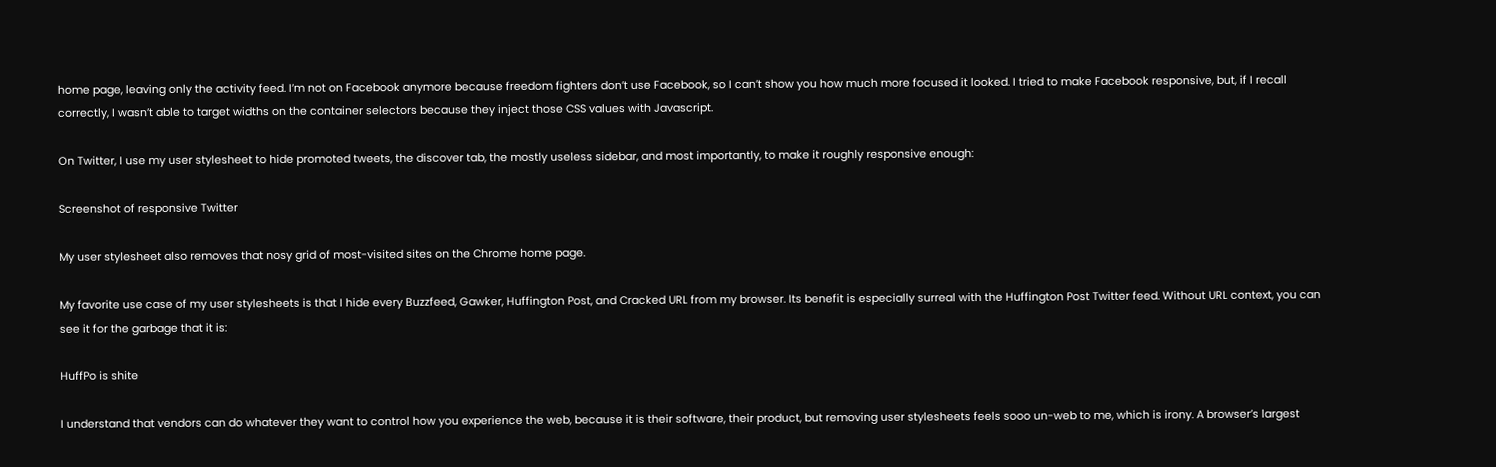home page, leaving only the activity feed. I’m not on Facebook anymore because freedom fighters don’t use Facebook, so I can’t show you how much more focused it looked. I tried to make Facebook responsive, but, if I recall correctly, I wasn’t able to target widths on the container selectors because they inject those CSS values with Javascript.

On Twitter, I use my user stylesheet to hide promoted tweets, the discover tab, the mostly useless sidebar, and most importantly, to make it roughly responsive enough:

Screenshot of responsive Twitter

My user stylesheet also removes that nosy grid of most-visited sites on the Chrome home page.

My favorite use case of my user stylesheets is that I hide every Buzzfeed, Gawker, Huffington Post, and Cracked URL from my browser. Its benefit is especially surreal with the Huffington Post Twitter feed. Without URL context, you can see it for the garbage that it is:

HuffPo is shite

I understand that vendors can do whatever they want to control how you experience the web, because it is their software, their product, but removing user stylesheets feels sooo un-web to me, which is irony. A browser’s largest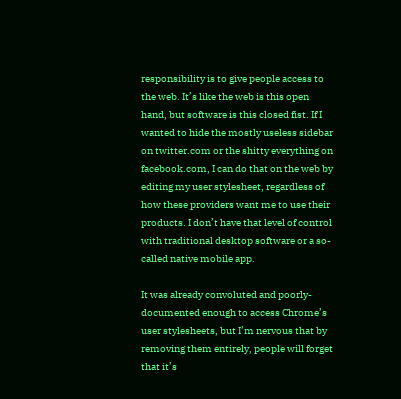responsibility is to give people access to the web. It’s like the web is this open hand, but software is this closed fist. If I wanted to hide the mostly useless sidebar on twitter.com or the shitty everything on facebook.com, I can do that on the web by editing my user stylesheet, regardless of how these providers want me to use their products. I don’t have that level of control with traditional desktop software or a so-called native mobile app.

It was already convoluted and poorly-documented enough to access Chrome’s user stylesheets, but I’m nervous that by removing them entirely, people will forget that it’s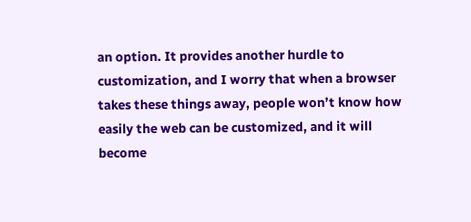an option. It provides another hurdle to customization, and I worry that when a browser takes these things away, people won’t know how easily the web can be customized, and it will become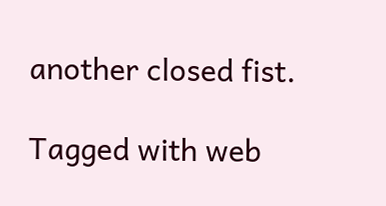another closed fist.

Tagged with web